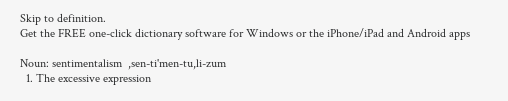Skip to definition.
Get the FREE one-click dictionary software for Windows or the iPhone/iPad and Android apps

Noun: sentimentalism  ,sen-ti'men-tu,li-zum
  1. The excessive expression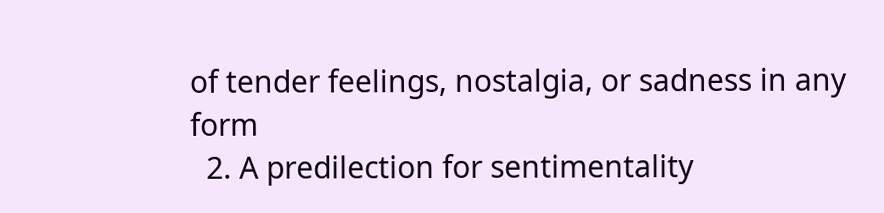of tender feelings, nostalgia, or sadness in any form
  2. A predilection for sentimentality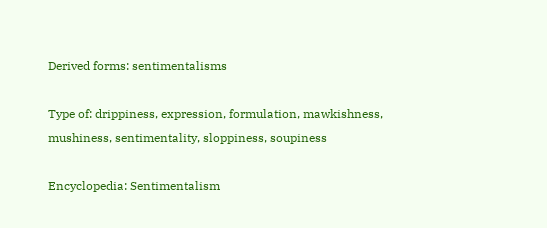Derived forms: sentimentalisms

Type of: drippiness, expression, formulation, mawkishness, mushiness, sentimentality, sloppiness, soupiness

Encyclopedia: Sentimentalism